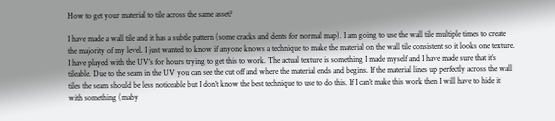How to get your material to tile across the same asset?

I have made a wall tile and it has a subtle pattern (some cracks and dents for normal map). I am going to use the wall tile multiple times to create the majority of my level. I just wanted to know if anyone knows a technique to make the material on the wall tile consistent so it looks one texture. I have played with the UV’s for hours trying to get this to work. The actual texture is something I made myself and I have made sure that it’s tileable. Due to the seam in the UV you can see the cut off and where the material ends and begins. If the material lines up perfectly across the wall tiles the seam should be less noticeable but I don’t know the best technique to use to do this. If I can’t make this work then I will have to hide it with something (maby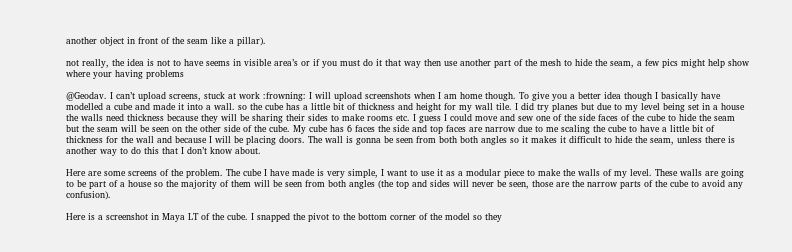another object in front of the seam like a pillar).

not really, the idea is not to have seems in visible area’s or if you must do it that way then use another part of the mesh to hide the seam, a few pics might help show where your having problems

@Geodav. I can’t upload screens, stuck at work :frowning: I will upload screenshots when I am home though. To give you a better idea though I basically have modelled a cube and made it into a wall. so the cube has a little bit of thickness and height for my wall tile. I did try planes but due to my level being set in a house the walls need thickness because they will be sharing their sides to make rooms etc. I guess I could move and sew one of the side faces of the cube to hide the seam but the seam will be seen on the other side of the cube. My cube has 6 faces the side and top faces are narrow due to me scaling the cube to have a little bit of thickness for the wall and because I will be placing doors. The wall is gonna be seen from both both angles so it makes it difficult to hide the seam, unless there is another way to do this that I don’t know about.

Here are some screens of the problem. The cube I have made is very simple, I want to use it as a modular piece to make the walls of my level. These walls are going to be part of a house so the majority of them will be seen from both angles (the top and sides will never be seen, those are the narrow parts of the cube to avoid any confusion).

Here is a screenshot in Maya LT of the cube. I snapped the pivot to the bottom corner of the model so they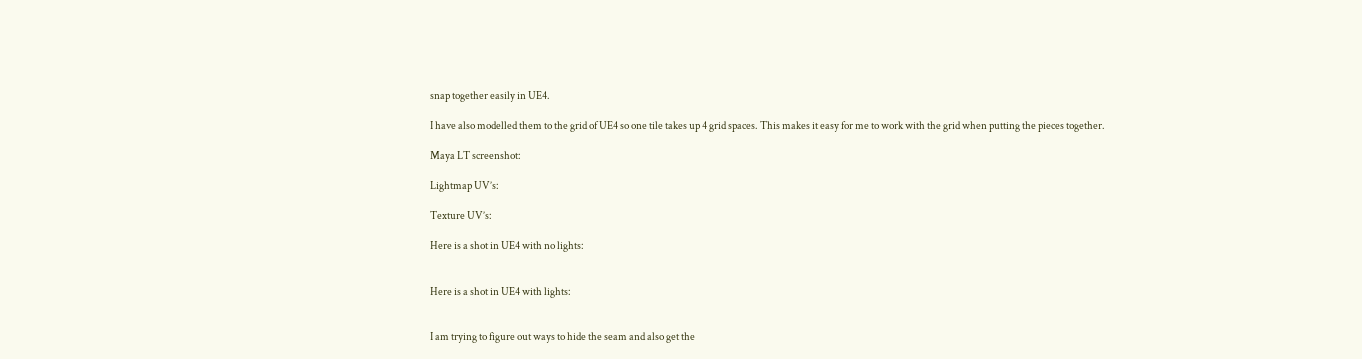snap together easily in UE4.

I have also modelled them to the grid of UE4 so one tile takes up 4 grid spaces. This makes it easy for me to work with the grid when putting the pieces together.

Maya LT screenshot:

Lightmap UV’s:

Texture UV’s:

Here is a shot in UE4 with no lights:


Here is a shot in UE4 with lights:


I am trying to figure out ways to hide the seam and also get the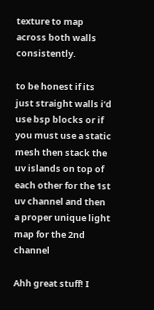texture to map across both walls consistently.

to be honest if its just straight walls i’d use bsp blocks or if you must use a static mesh then stack the uv islands on top of each other for the 1st uv channel and then a proper unique light map for the 2nd channel

Ahh great stuff! I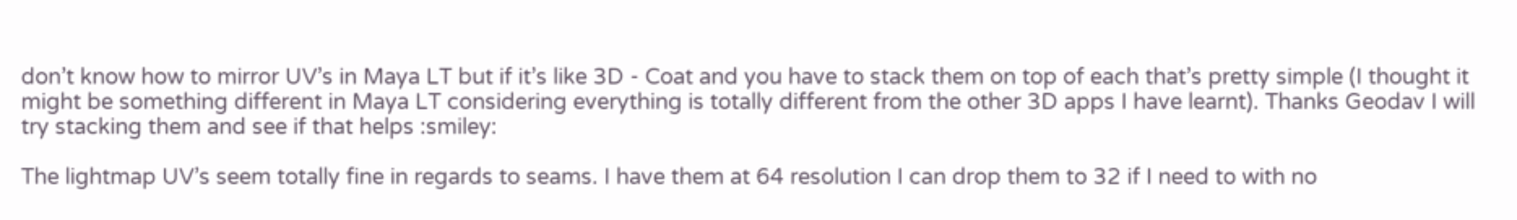don’t know how to mirror UV’s in Maya LT but if it’s like 3D - Coat and you have to stack them on top of each that’s pretty simple (I thought it might be something different in Maya LT considering everything is totally different from the other 3D apps I have learnt). Thanks Geodav I will try stacking them and see if that helps :smiley:

The lightmap UV’s seem totally fine in regards to seams. I have them at 64 resolution I can drop them to 32 if I need to with no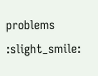problems :slight_smile: